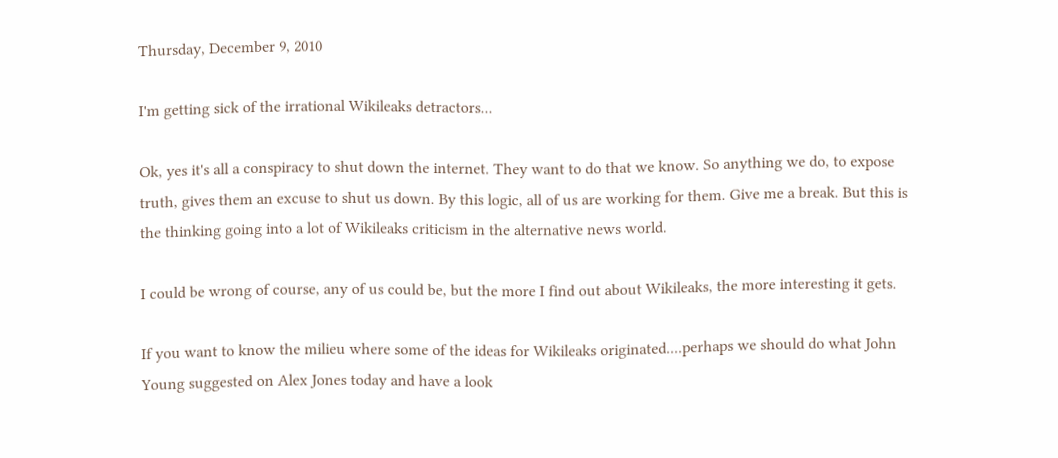Thursday, December 9, 2010

I'm getting sick of the irrational Wikileaks detractors...

Ok, yes it's all a conspiracy to shut down the internet. They want to do that we know. So anything we do, to expose truth, gives them an excuse to shut us down. By this logic, all of us are working for them. Give me a break. But this is the thinking going into a lot of Wikileaks criticism in the alternative news world.

I could be wrong of course, any of us could be, but the more I find out about Wikileaks, the more interesting it gets.

If you want to know the milieu where some of the ideas for Wikileaks originated....perhaps we should do what John Young suggested on Alex Jones today and have a look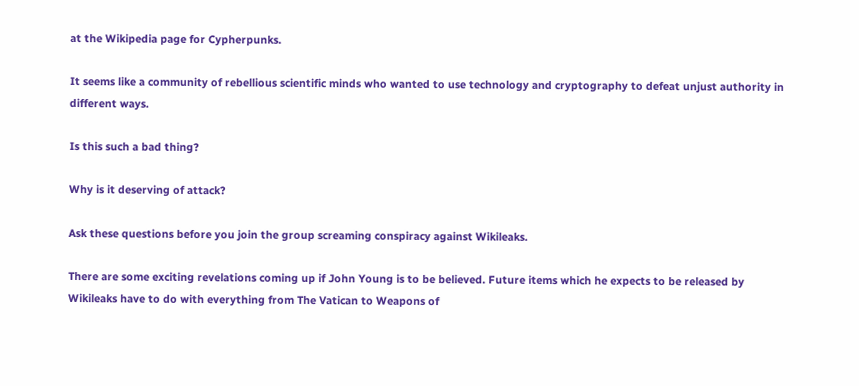at the Wikipedia page for Cypherpunks.

It seems like a community of rebellious scientific minds who wanted to use technology and cryptography to defeat unjust authority in different ways.

Is this such a bad thing?

Why is it deserving of attack?

Ask these questions before you join the group screaming conspiracy against Wikileaks.

There are some exciting revelations coming up if John Young is to be believed. Future items which he expects to be released by Wikileaks have to do with everything from The Vatican to Weapons of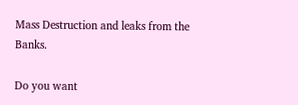Mass Destruction and leaks from the Banks.

Do you want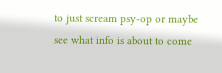to just scream psy-op or maybe see what info is about to come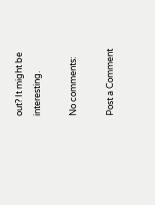out? It might be interesting.

No comments:

Post a Comment